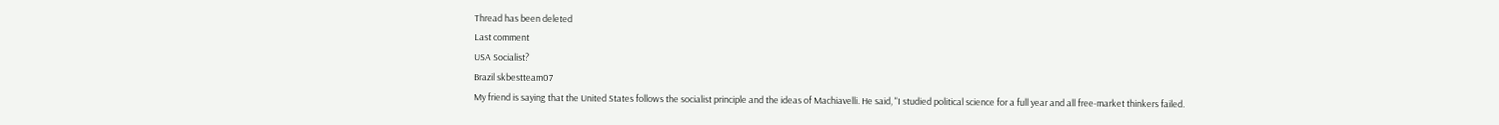Thread has been deleted
Last comment
USA Socialist?
Brazil skbestteam07
My friend is saying that the United States follows the socialist principle and the ideas of Machiavelli. He said, "I studied political science for a full year and all free-market thinkers failed.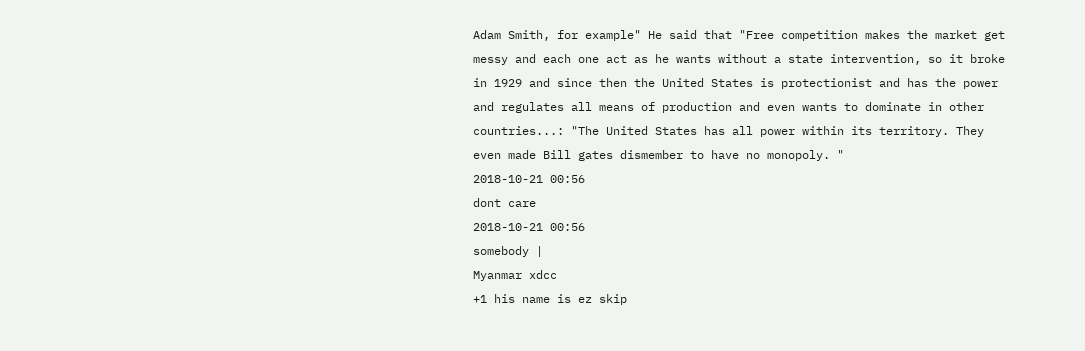Adam Smith, for example" He said that "Free competition makes the market get messy and each one act as he wants without a state intervention, so it broke in 1929 and since then the United States is protectionist and has the power and regulates all means of production and even wants to dominate in other countries...: "The United States has all power within its territory. They even made Bill gates dismember to have no monopoly. "
2018-10-21 00:56
dont care
2018-10-21 00:56
somebody |
Myanmar xdcc
+1 his name is ez skip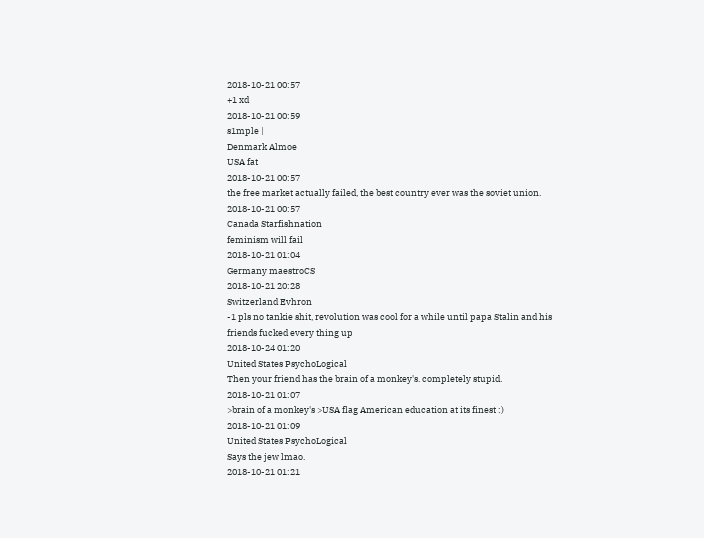2018-10-21 00:57
+1 xd
2018-10-21 00:59
s1mple |
Denmark Almoe
USA fat
2018-10-21 00:57
the free market actually failed, the best country ever was the soviet union.
2018-10-21 00:57
Canada Starfishnation
feminism will fail
2018-10-21 01:04
Germany maestroCS
2018-10-21 20:28
Switzerland Evhron
-1 pls no tankie shit, revolution was cool for a while until papa Stalin and his friends fucked every thing up
2018-10-24 01:20
United States PsychoLogical
Then your friend has the brain of a monkey's. completely stupid.
2018-10-21 01:07
>brain of a monkey's >USA flag American education at its finest :)
2018-10-21 01:09
United States PsychoLogical
Says the jew lmao.
2018-10-21 01:21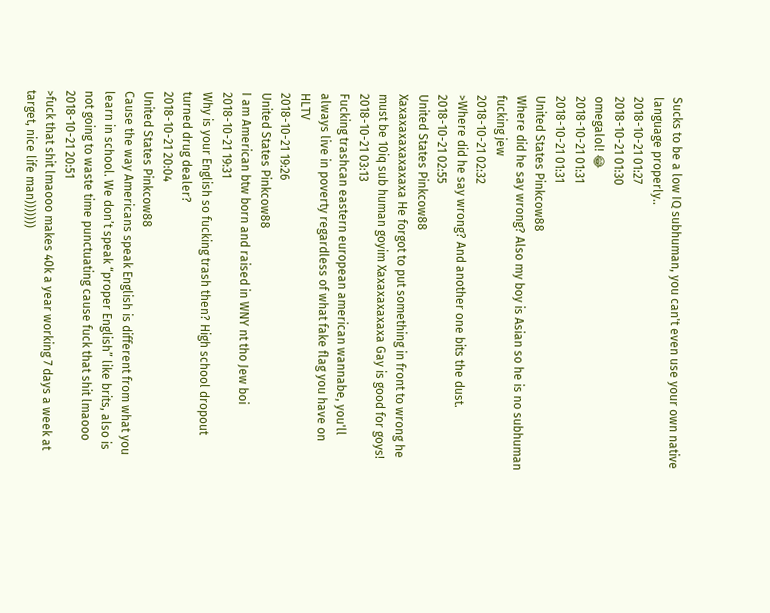Sucks to be a low IQ subhuman, you can't even use your own native language properly..
2018-10-21 01:27
2018-10-21 01:30
omegalol! 😂
2018-10-21 01:31
2018-10-21 01:31
United States Pinkcow88
Where did he say wrong? Also my boy is Asian so he is no subhuman fucking jew
2018-10-21 02:32
>Where did he say wrong? And another one bits the dust.
2018-10-21 02:55
United States Pinkcow88
Xaxaxaxaxaxaxaxa He forgot to put something in front to wrong he must be 10iq sub human goyim Xaxaxaxaxaxa Gay is good for goys!
2018-10-21 03:13
Fucking trashcan eastern european american wannabe, you'll always live in poverty regardless of what fake flag you have on HLTV
2018-10-21 19:26
United States Pinkcow88
I am American btw born and raised in WNY nt tho Jew boi
2018-10-21 19:31
Why is your English so fucking trash then? High school dropout turned drug dealer?
2018-10-21 20:04
United States Pinkcow88
Cause the way Americans speak English is different from what you learn in school. We don’t speak “proper English” like brits, also is not going to waste time punctuating cause fuck that shit lmaooo
2018-10-21 20:51
>fuck that shit lmaooo makes 40k a year working 7 days a week at target, nice life man)))))))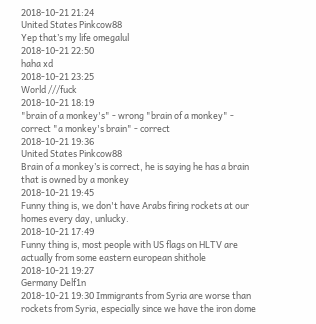2018-10-21 21:24
United States Pinkcow88
Yep that’s my life omegalul
2018-10-21 22:50
haha xd
2018-10-21 23:25
World ///fuck
2018-10-21 18:19
"brain of a monkey's" - wrong "brain of a monkey" - correct "a monkey's brain" - correct
2018-10-21 19:36
United States Pinkcow88
Brain of a monkey’s is correct, he is saying he has a brain that is owned by a monkey
2018-10-21 19:45
Funny thing is, we don't have Arabs firing rockets at our homes every day, unlucky.
2018-10-21 17:49
Funny thing is, most people with US flags on HLTV are actually from some eastern european shithole
2018-10-21 19:27
Germany Delf1n
2018-10-21 19:30 Immigrants from Syria are worse than rockets from Syria, especially since we have the iron dome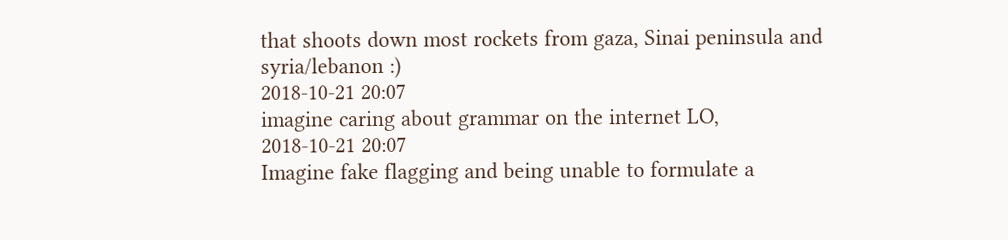that shoots down most rockets from gaza, Sinai peninsula and syria/lebanon :)
2018-10-21 20:07
imagine caring about grammar on the internet LO,
2018-10-21 20:07
Imagine fake flagging and being unable to formulate a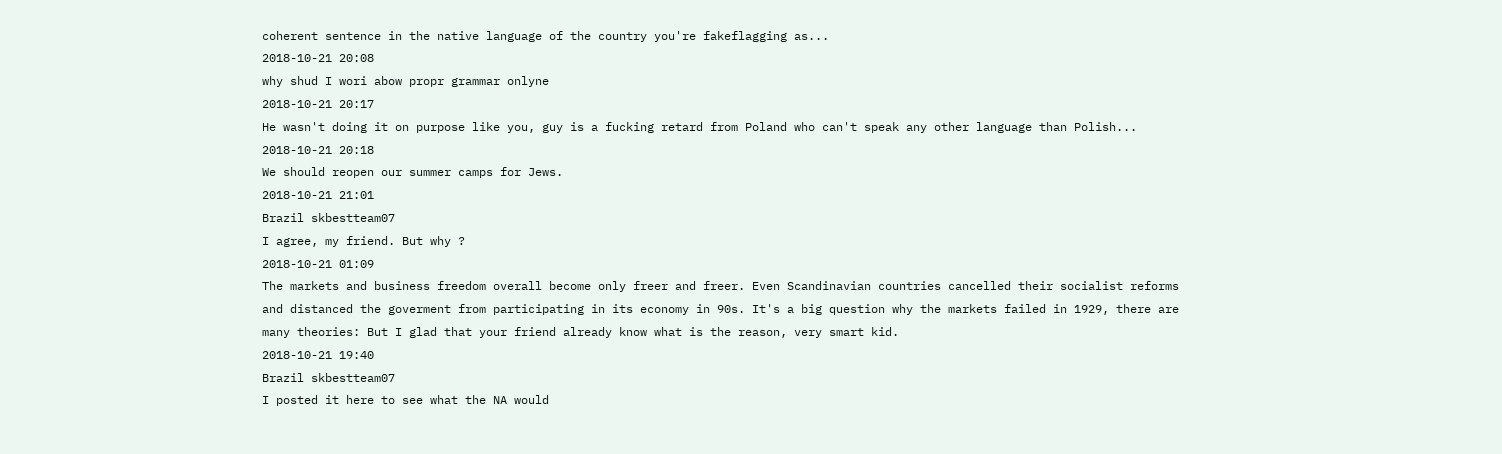coherent sentence in the native language of the country you're fakeflagging as...
2018-10-21 20:08
why shud I wori abow propr grammar onlyne
2018-10-21 20:17
He wasn't doing it on purpose like you, guy is a fucking retard from Poland who can't speak any other language than Polish...
2018-10-21 20:18
We should reopen our summer camps for Jews.
2018-10-21 21:01
Brazil skbestteam07
I agree, my friend. But why ?
2018-10-21 01:09
The markets and business freedom overall become only freer and freer. Even Scandinavian countries cancelled their socialist reforms and distanced the goverment from participating in its economy in 90s. It's a big question why the markets failed in 1929, there are many theories: But I glad that your friend already know what is the reason, very smart kid.
2018-10-21 19:40
Brazil skbestteam07
I posted it here to see what the NA would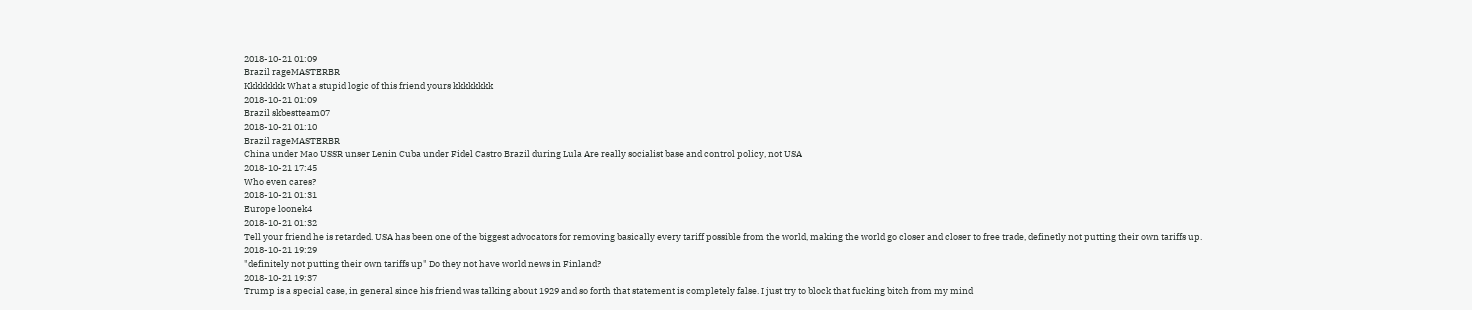2018-10-21 01:09
Brazil rageMASTERBR
Kkkkkkkk What a stupid logic of this friend yours kkkkkkkk
2018-10-21 01:09
Brazil skbestteam07
2018-10-21 01:10
Brazil rageMASTERBR
China under Mao USSR unser Lenin Cuba under Fidel Castro Brazil during Lula Are really socialist base and control policy, not USA
2018-10-21 17:45
Who even cares?
2018-10-21 01:31
Europe loonek4
2018-10-21 01:32
Tell your friend he is retarded. USA has been one of the biggest advocators for removing basically every tariff possible from the world, making the world go closer and closer to free trade, definetly not putting their own tariffs up.
2018-10-21 19:29
"definitely not putting their own tariffs up" Do they not have world news in Finland?
2018-10-21 19:37
Trump is a special case, in general since his friend was talking about 1929 and so forth that statement is completely false. I just try to block that fucking bitch from my mind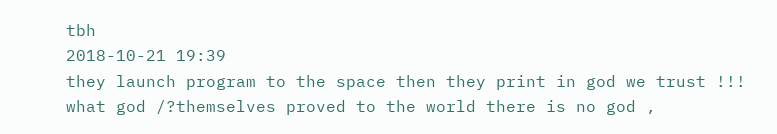tbh
2018-10-21 19:39
they launch program to the space then they print in god we trust !!! what god /?themselves proved to the world there is no god ,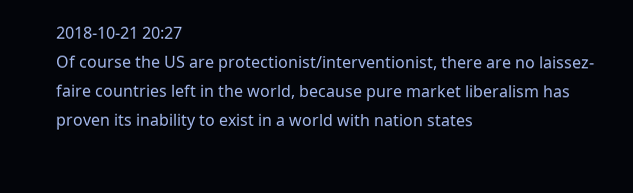2018-10-21 20:27
Of course the US are protectionist/interventionist, there are no laissez-faire countries left in the world, because pure market liberalism has proven its inability to exist in a world with nation states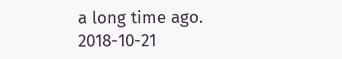a long time ago.
2018-10-21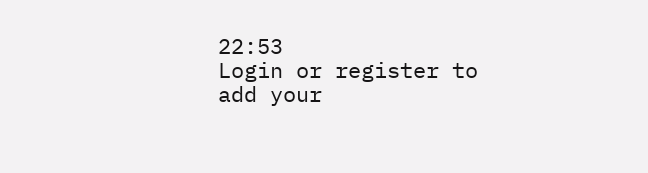22:53
Login or register to add your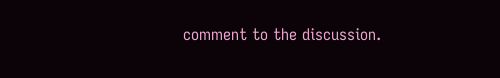comment to the discussion.